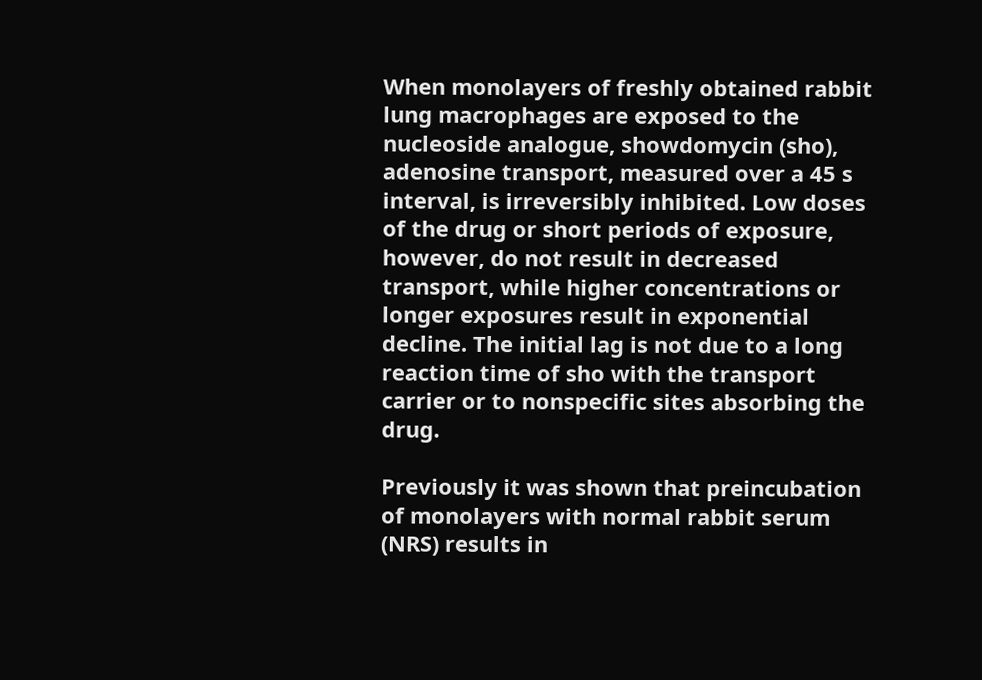When monolayers of freshly obtained rabbit lung macrophages are exposed to the nucleoside analogue, showdomycin (sho), adenosine transport, measured over a 45 s interval, is irreversibly inhibited. Low doses of the drug or short periods of exposure, however, do not result in decreased transport, while higher concentrations or longer exposures result in exponential decline. The initial lag is not due to a long reaction time of sho with the transport carrier or to nonspecific sites absorbing the drug.

Previously it was shown that preincubation of monolayers with normal rabbit serum (NRS) results in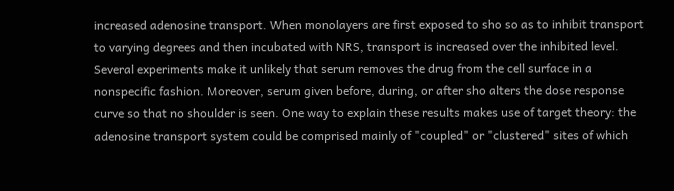increased adenosine transport. When monolayers are first exposed to sho so as to inhibit transport to varying degrees and then incubated with NRS, transport is increased over the inhibited level. Several experiments make it unlikely that serum removes the drug from the cell surface in a nonspecific fashion. Moreover, serum given before, during, or after sho alters the dose response curve so that no shoulder is seen. One way to explain these results makes use of target theory: the adenosine transport system could be comprised mainly of "coupled" or "clustered" sites of which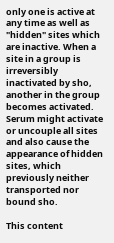only one is active at any time as well as "hidden" sites which are inactive. When a site in a group is irreversibly inactivated by sho, another in the group becomes activated. Serum might activate or uncouple all sites and also cause the appearance of hidden sites, which previously neither transported nor bound sho.

This content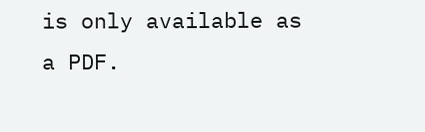is only available as a PDF.